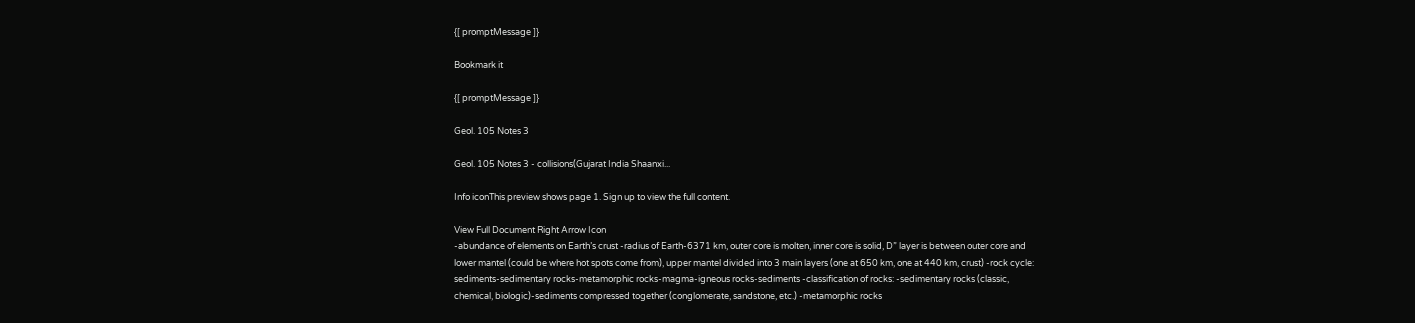{[ promptMessage ]}

Bookmark it

{[ promptMessage ]}

Geol. 105 Notes 3

Geol. 105 Notes 3 - collisions(Gujarat India Shaanxi...

Info iconThis preview shows page 1. Sign up to view the full content.

View Full Document Right Arrow Icon
-abundance of elements on Earth’s crust -radius of Earth-6371 km, outer core is molten, inner core is solid, D” layer is between outer core and lower mantel (could be where hot spots come from), upper mantel divided into 3 main layers (one at 650 km, one at 440 km, crust) -rock cycle: sediments-sedimentary rocks-metamorphic rocks-magma-igneous rocks-sediments -classification of rocks: -sedimentary rocks (classic, chemical, biologic)-sediments compressed together (conglomerate, sandstone, etc.) -metamorphic rocks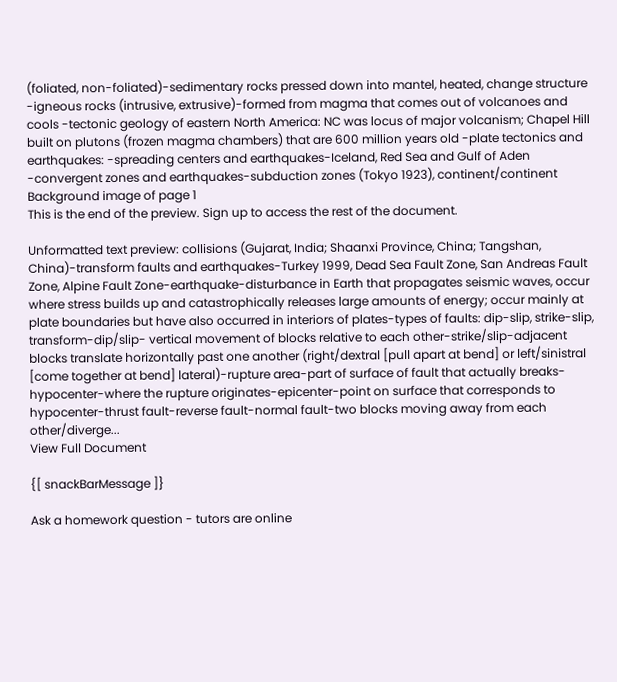(foliated, non-foliated)-sedimentary rocks pressed down into mantel, heated, change structure -igneous rocks (intrusive, extrusive)-formed from magma that comes out of volcanoes and cools -tectonic geology of eastern North America: NC was locus of major volcanism; Chapel Hill built on plutons (frozen magma chambers) that are 600 million years old -plate tectonics and earthquakes: -spreading centers and earthquakes-Iceland, Red Sea and Gulf of Aden -convergent zones and earthquakes-subduction zones (Tokyo 1923), continent/continent
Background image of page 1
This is the end of the preview. Sign up to access the rest of the document.

Unformatted text preview: collisions (Gujarat, India; Shaanxi Province, China; Tangshan, China)-transform faults and earthquakes-Turkey 1999, Dead Sea Fault Zone, San Andreas Fault Zone, Alpine Fault Zone-earthquake-disturbance in Earth that propagates seismic waves, occur where stress builds up and catastrophically releases large amounts of energy; occur mainly at plate boundaries but have also occurred in interiors of plates-types of faults: dip-slip, strike-slip, transform-dip/slip- vertical movement of blocks relative to each other-strike/slip-adjacent blocks translate horizontally past one another (right/dextral [pull apart at bend] or left/sinistral [come together at bend] lateral)-rupture area-part of surface of fault that actually breaks-hypocenter-where the rupture originates-epicenter-point on surface that corresponds to hypocenter-thrust fault-reverse fault-normal fault-two blocks moving away from each other/diverge...
View Full Document

{[ snackBarMessage ]}

Ask a homework question - tutors are online